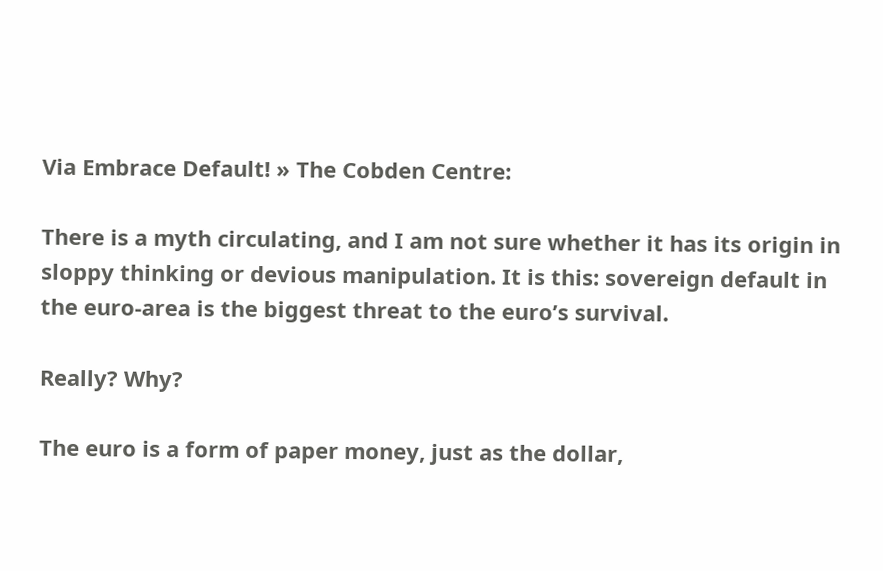Via Embrace Default! » The Cobden Centre:

There is a myth circulating, and I am not sure whether it has its origin in sloppy thinking or devious manipulation. It is this: sovereign default in the euro-area is the biggest threat to the euro’s survival.

Really? Why?

The euro is a form of paper money, just as the dollar,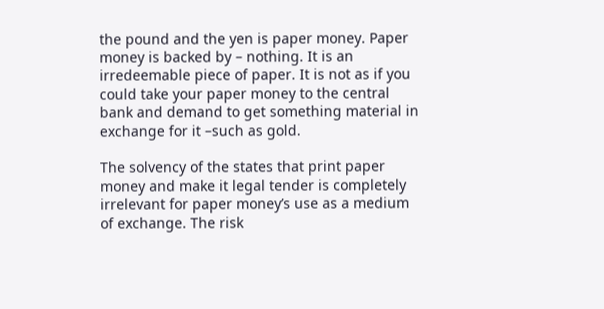the pound and the yen is paper money. Paper money is backed by – nothing. It is an irredeemable piece of paper. It is not as if you could take your paper money to the central bank and demand to get something material in exchange for it –such as gold.

The solvency of the states that print paper money and make it legal tender is completely irrelevant for paper money’s use as a medium of exchange. The risk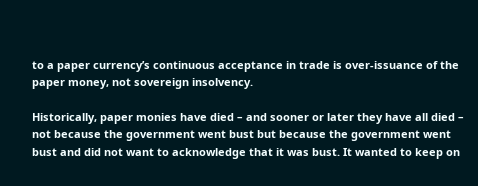to a paper currency’s continuous acceptance in trade is over-issuance of the paper money, not sovereign insolvency.

Historically, paper monies have died – and sooner or later they have all died – not because the government went bust but because the government went bust and did not want to acknowledge that it was bust. It wanted to keep on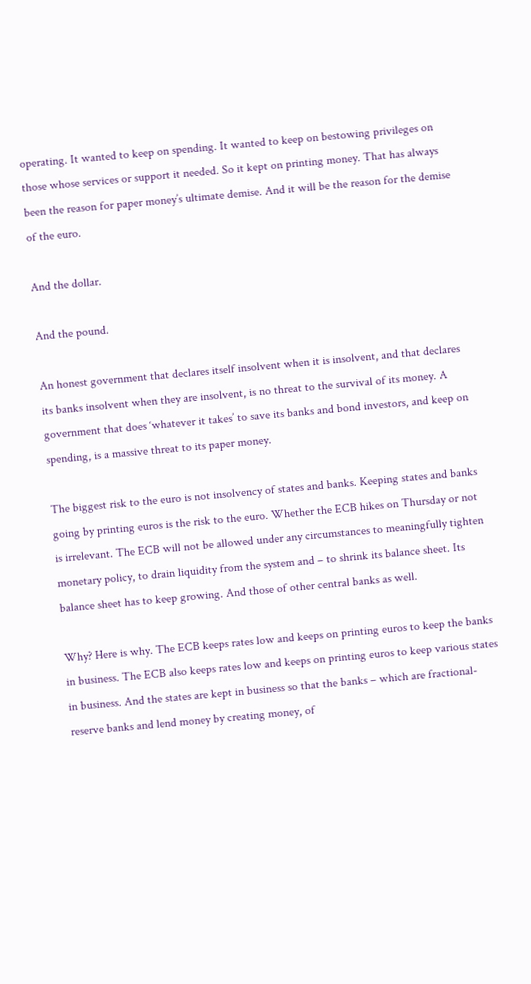operating. It wanted to keep on spending. It wanted to keep on bestowing privileges on those whose services or support it needed. So it kept on printing money. That has always been the reason for paper money’s ultimate demise. And it will be the reason for the demise of the euro.

And the dollar.

And the pound.

An honest government that declares itself insolvent when it is insolvent, and that declares its banks insolvent when they are insolvent, is no threat to the survival of its money. A government that does ‘whatever it takes’ to save its banks and bond investors, and keep on spending, is a massive threat to its paper money.

The biggest risk to the euro is not insolvency of states and banks. Keeping states and banks going by printing euros is the risk to the euro. Whether the ECB hikes on Thursday or not is irrelevant. The ECB will not be allowed under any circumstances to meaningfully tighten monetary policy, to drain liquidity from the system and – to shrink its balance sheet. Its balance sheet has to keep growing. And those of other central banks as well.

Why? Here is why. The ECB keeps rates low and keeps on printing euros to keep the banks in business. The ECB also keeps rates low and keeps on printing euros to keep various states in business. And the states are kept in business so that the banks – which are fractional-reserve banks and lend money by creating money, of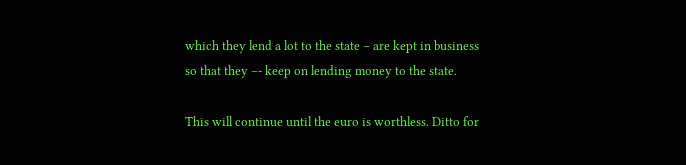which they lend a lot to the state – are kept in business so that they –- keep on lending money to the state.

This will continue until the euro is worthless. Ditto for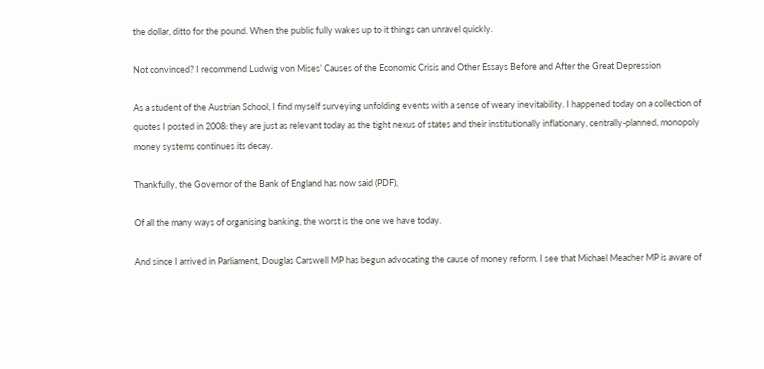the dollar, ditto for the pound. When the public fully wakes up to it things can unravel quickly.

Not convinced? I recommend Ludwig von Mises’ Causes of the Economic Crisis and Other Essays Before and After the Great Depression

As a student of the Austrian School, I find myself surveying unfolding events with a sense of weary inevitability. I happened today on a collection of quotes I posted in 2008: they are just as relevant today as the tight nexus of states and their institutionally inflationary, centrally-planned, monopoly money systems continues its decay.

Thankfully, the Governor of the Bank of England has now said (PDF),

Of all the many ways of organising banking, the worst is the one we have today.

And since I arrived in Parliament, Douglas Carswell MP has begun advocating the cause of money reform. I see that Michael Meacher MP is aware of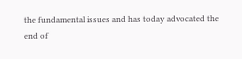the fundamental issues and has today advocated the end of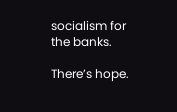socialism for the banks.

There’s hope.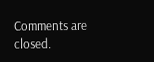Comments are closed.